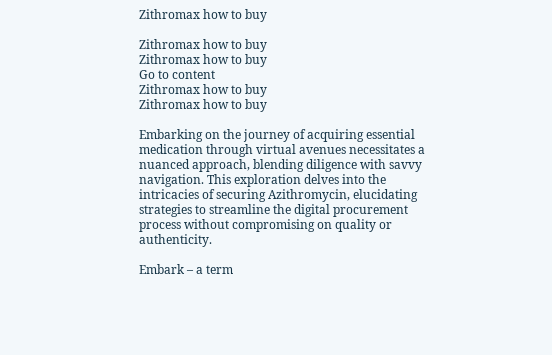Zithromax how to buy

Zithromax how to buy
Zithromax how to buy
Go to content
Zithromax how to buy
Zithromax how to buy

Embarking on the journey of acquiring essential medication through virtual avenues necessitates a nuanced approach, blending diligence with savvy navigation. This exploration delves into the intricacies of securing Azithromycin, elucidating strategies to streamline the digital procurement process without compromising on quality or authenticity.

Embark – a term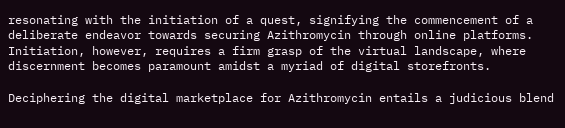resonating with the initiation of a quest, signifying the commencement of a deliberate endeavor towards securing Azithromycin through online platforms. Initiation, however, requires a firm grasp of the virtual landscape, where discernment becomes paramount amidst a myriad of digital storefronts.

Deciphering the digital marketplace for Azithromycin entails a judicious blend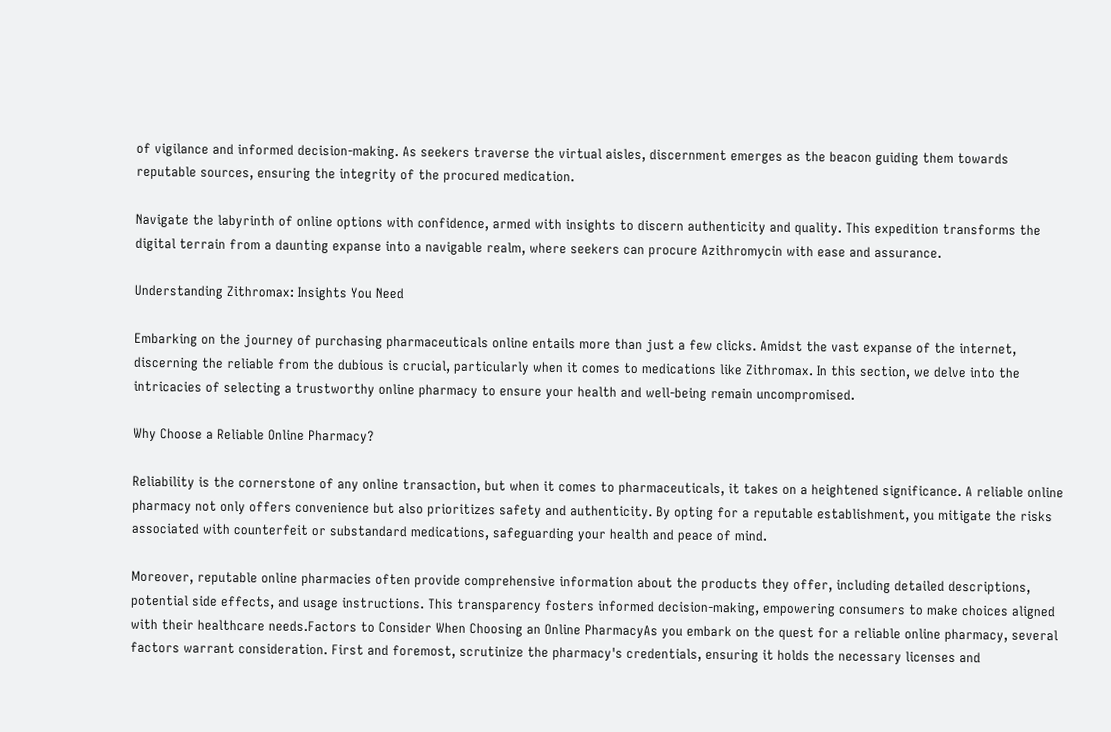of vigilance and informed decision-making. As seekers traverse the virtual aisles, discernment emerges as the beacon guiding them towards reputable sources, ensuring the integrity of the procured medication.

Navigate the labyrinth of online options with confidence, armed with insights to discern authenticity and quality. This expedition transforms the digital terrain from a daunting expanse into a navigable realm, where seekers can procure Azithromycin with ease and assurance.

Understanding Zithromax: Insights You Need

Embarking on the journey of purchasing pharmaceuticals online entails more than just a few clicks. Amidst the vast expanse of the internet, discerning the reliable from the dubious is crucial, particularly when it comes to medications like Zithromax. In this section, we delve into the intricacies of selecting a trustworthy online pharmacy to ensure your health and well-being remain uncompromised.

Why Choose a Reliable Online Pharmacy?

Reliability is the cornerstone of any online transaction, but when it comes to pharmaceuticals, it takes on a heightened significance. A reliable online pharmacy not only offers convenience but also prioritizes safety and authenticity. By opting for a reputable establishment, you mitigate the risks associated with counterfeit or substandard medications, safeguarding your health and peace of mind.

Moreover, reputable online pharmacies often provide comprehensive information about the products they offer, including detailed descriptions, potential side effects, and usage instructions. This transparency fosters informed decision-making, empowering consumers to make choices aligned with their healthcare needs.Factors to Consider When Choosing an Online PharmacyAs you embark on the quest for a reliable online pharmacy, several factors warrant consideration. First and foremost, scrutinize the pharmacy's credentials, ensuring it holds the necessary licenses and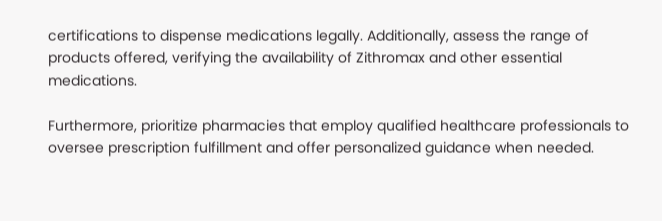certifications to dispense medications legally. Additionally, assess the range of products offered, verifying the availability of Zithromax and other essential medications.

Furthermore, prioritize pharmacies that employ qualified healthcare professionals to oversee prescription fulfillment and offer personalized guidance when needed.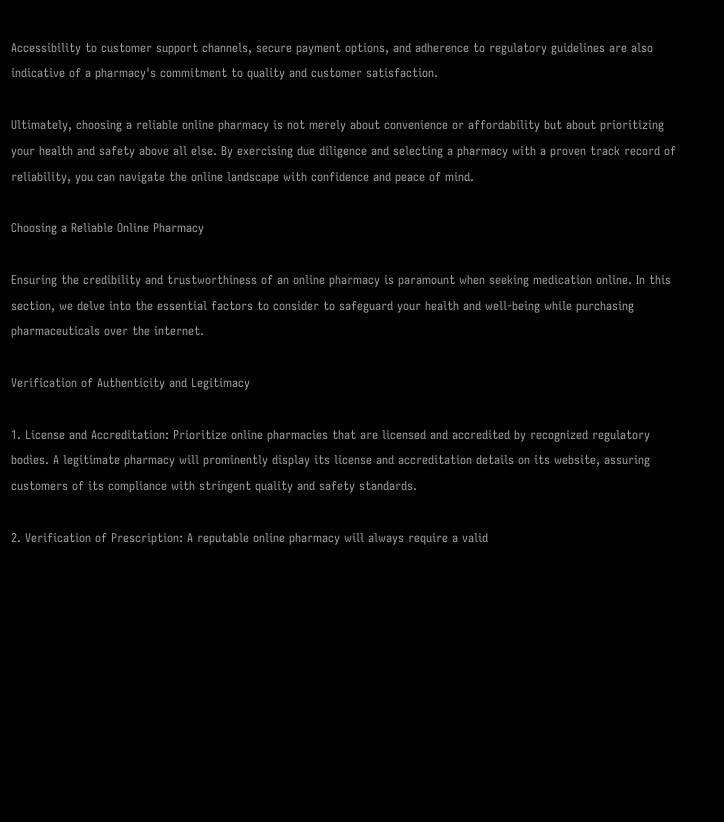Accessibility to customer support channels, secure payment options, and adherence to regulatory guidelines are also indicative of a pharmacy's commitment to quality and customer satisfaction.

Ultimately, choosing a reliable online pharmacy is not merely about convenience or affordability but about prioritizing your health and safety above all else. By exercising due diligence and selecting a pharmacy with a proven track record of reliability, you can navigate the online landscape with confidence and peace of mind.

Choosing a Reliable Online Pharmacy

Ensuring the credibility and trustworthiness of an online pharmacy is paramount when seeking medication online. In this section, we delve into the essential factors to consider to safeguard your health and well-being while purchasing pharmaceuticals over the internet.

Verification of Authenticity and Legitimacy

1. License and Accreditation: Prioritize online pharmacies that are licensed and accredited by recognized regulatory bodies. A legitimate pharmacy will prominently display its license and accreditation details on its website, assuring customers of its compliance with stringent quality and safety standards.

2. Verification of Prescription: A reputable online pharmacy will always require a valid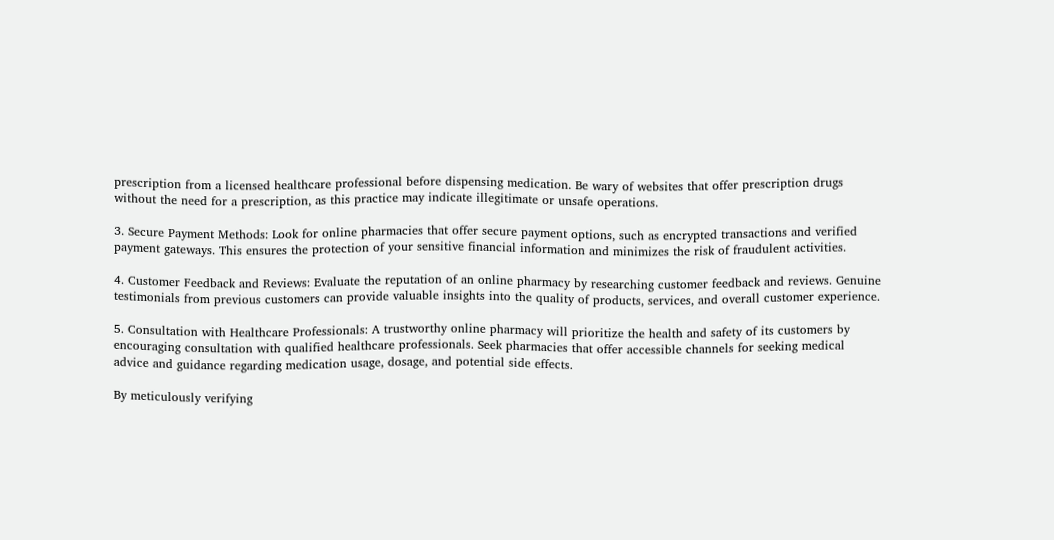prescription from a licensed healthcare professional before dispensing medication. Be wary of websites that offer prescription drugs without the need for a prescription, as this practice may indicate illegitimate or unsafe operations.

3. Secure Payment Methods: Look for online pharmacies that offer secure payment options, such as encrypted transactions and verified payment gateways. This ensures the protection of your sensitive financial information and minimizes the risk of fraudulent activities.

4. Customer Feedback and Reviews: Evaluate the reputation of an online pharmacy by researching customer feedback and reviews. Genuine testimonials from previous customers can provide valuable insights into the quality of products, services, and overall customer experience.

5. Consultation with Healthcare Professionals: A trustworthy online pharmacy will prioritize the health and safety of its customers by encouraging consultation with qualified healthcare professionals. Seek pharmacies that offer accessible channels for seeking medical advice and guidance regarding medication usage, dosage, and potential side effects.

By meticulously verifying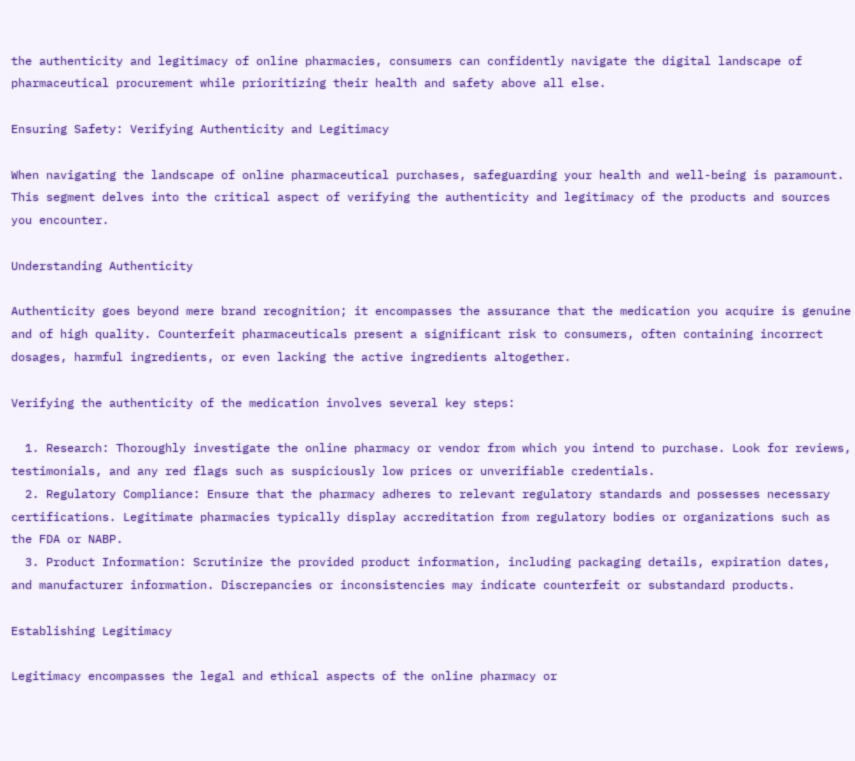the authenticity and legitimacy of online pharmacies, consumers can confidently navigate the digital landscape of pharmaceutical procurement while prioritizing their health and safety above all else.

Ensuring Safety: Verifying Authenticity and Legitimacy

When navigating the landscape of online pharmaceutical purchases, safeguarding your health and well-being is paramount. This segment delves into the critical aspect of verifying the authenticity and legitimacy of the products and sources you encounter.

Understanding Authenticity

Authenticity goes beyond mere brand recognition; it encompasses the assurance that the medication you acquire is genuine and of high quality. Counterfeit pharmaceuticals present a significant risk to consumers, often containing incorrect dosages, harmful ingredients, or even lacking the active ingredients altogether.

Verifying the authenticity of the medication involves several key steps:

  1. Research: Thoroughly investigate the online pharmacy or vendor from which you intend to purchase. Look for reviews, testimonials, and any red flags such as suspiciously low prices or unverifiable credentials.
  2. Regulatory Compliance: Ensure that the pharmacy adheres to relevant regulatory standards and possesses necessary certifications. Legitimate pharmacies typically display accreditation from regulatory bodies or organizations such as the FDA or NABP.
  3. Product Information: Scrutinize the provided product information, including packaging details, expiration dates, and manufacturer information. Discrepancies or inconsistencies may indicate counterfeit or substandard products.

Establishing Legitimacy

Legitimacy encompasses the legal and ethical aspects of the online pharmacy or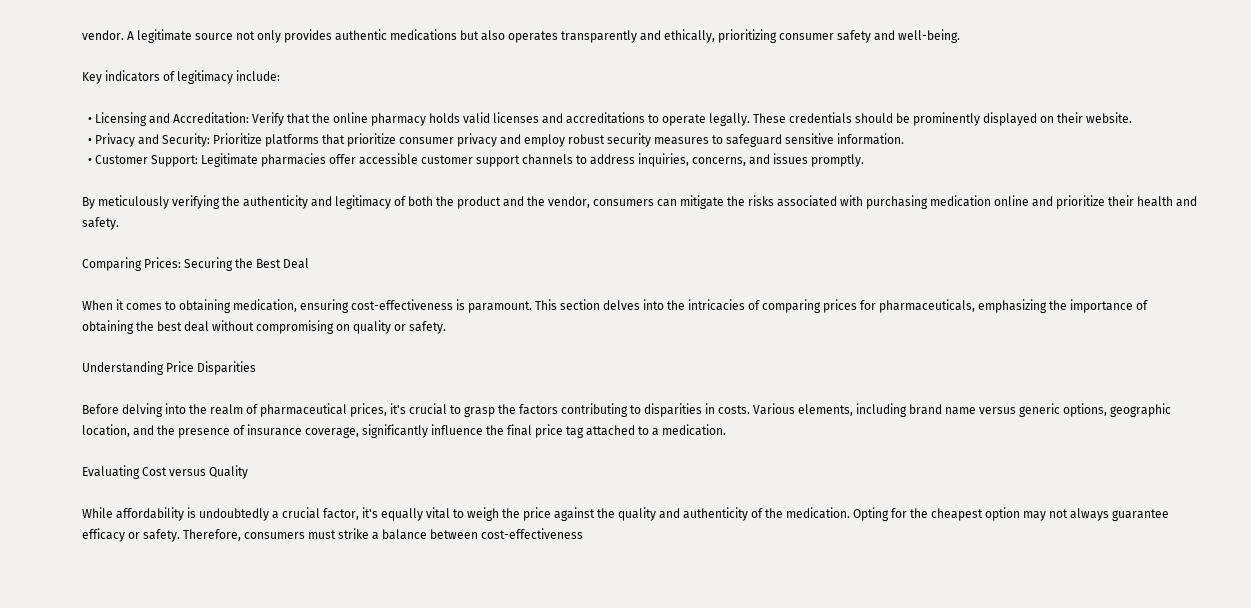vendor. A legitimate source not only provides authentic medications but also operates transparently and ethically, prioritizing consumer safety and well-being.

Key indicators of legitimacy include:

  • Licensing and Accreditation: Verify that the online pharmacy holds valid licenses and accreditations to operate legally. These credentials should be prominently displayed on their website.
  • Privacy and Security: Prioritize platforms that prioritize consumer privacy and employ robust security measures to safeguard sensitive information.
  • Customer Support: Legitimate pharmacies offer accessible customer support channels to address inquiries, concerns, and issues promptly.

By meticulously verifying the authenticity and legitimacy of both the product and the vendor, consumers can mitigate the risks associated with purchasing medication online and prioritize their health and safety.

Comparing Prices: Securing the Best Deal

When it comes to obtaining medication, ensuring cost-effectiveness is paramount. This section delves into the intricacies of comparing prices for pharmaceuticals, emphasizing the importance of obtaining the best deal without compromising on quality or safety.

Understanding Price Disparities

Before delving into the realm of pharmaceutical prices, it's crucial to grasp the factors contributing to disparities in costs. Various elements, including brand name versus generic options, geographic location, and the presence of insurance coverage, significantly influence the final price tag attached to a medication.

Evaluating Cost versus Quality

While affordability is undoubtedly a crucial factor, it's equally vital to weigh the price against the quality and authenticity of the medication. Opting for the cheapest option may not always guarantee efficacy or safety. Therefore, consumers must strike a balance between cost-effectiveness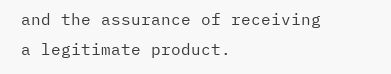and the assurance of receiving a legitimate product.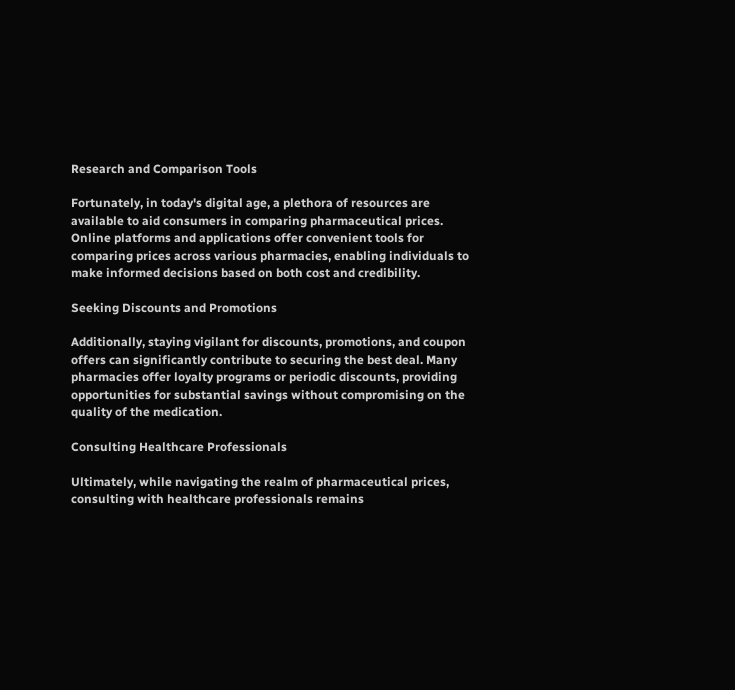Research and Comparison Tools

Fortunately, in today's digital age, a plethora of resources are available to aid consumers in comparing pharmaceutical prices. Online platforms and applications offer convenient tools for comparing prices across various pharmacies, enabling individuals to make informed decisions based on both cost and credibility.

Seeking Discounts and Promotions

Additionally, staying vigilant for discounts, promotions, and coupon offers can significantly contribute to securing the best deal. Many pharmacies offer loyalty programs or periodic discounts, providing opportunities for substantial savings without compromising on the quality of the medication.

Consulting Healthcare Professionals

Ultimately, while navigating the realm of pharmaceutical prices, consulting with healthcare professionals remains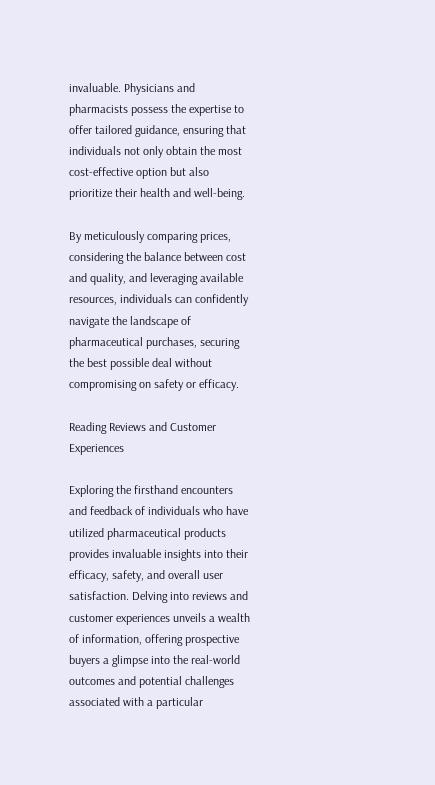invaluable. Physicians and pharmacists possess the expertise to offer tailored guidance, ensuring that individuals not only obtain the most cost-effective option but also prioritize their health and well-being.

By meticulously comparing prices, considering the balance between cost and quality, and leveraging available resources, individuals can confidently navigate the landscape of pharmaceutical purchases, securing the best possible deal without compromising on safety or efficacy.

Reading Reviews and Customer Experiences

Exploring the firsthand encounters and feedback of individuals who have utilized pharmaceutical products provides invaluable insights into their efficacy, safety, and overall user satisfaction. Delving into reviews and customer experiences unveils a wealth of information, offering prospective buyers a glimpse into the real-world outcomes and potential challenges associated with a particular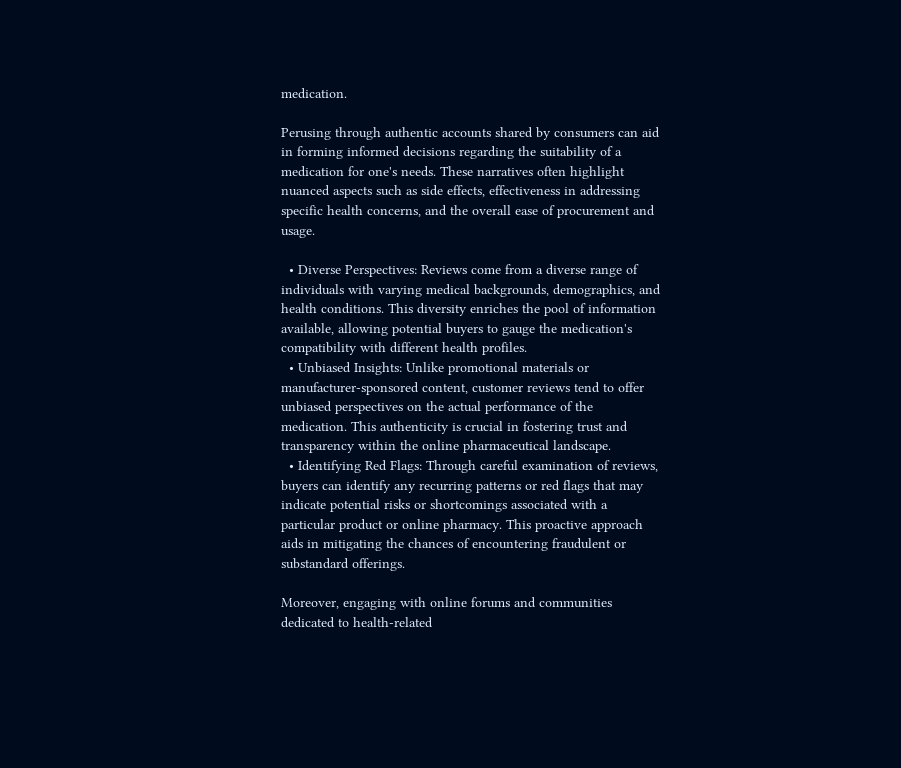medication.

Perusing through authentic accounts shared by consumers can aid in forming informed decisions regarding the suitability of a medication for one's needs. These narratives often highlight nuanced aspects such as side effects, effectiveness in addressing specific health concerns, and the overall ease of procurement and usage.

  • Diverse Perspectives: Reviews come from a diverse range of individuals with varying medical backgrounds, demographics, and health conditions. This diversity enriches the pool of information available, allowing potential buyers to gauge the medication's compatibility with different health profiles.
  • Unbiased Insights: Unlike promotional materials or manufacturer-sponsored content, customer reviews tend to offer unbiased perspectives on the actual performance of the medication. This authenticity is crucial in fostering trust and transparency within the online pharmaceutical landscape.
  • Identifying Red Flags: Through careful examination of reviews, buyers can identify any recurring patterns or red flags that may indicate potential risks or shortcomings associated with a particular product or online pharmacy. This proactive approach aids in mitigating the chances of encountering fraudulent or substandard offerings.

Moreover, engaging with online forums and communities dedicated to health-related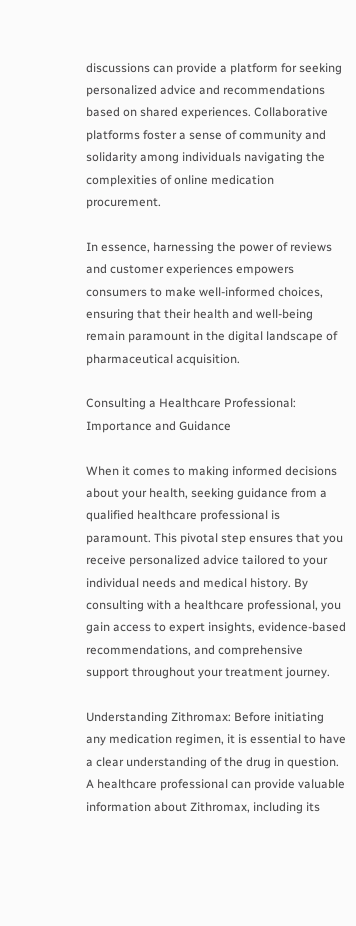discussions can provide a platform for seeking personalized advice and recommendations based on shared experiences. Collaborative platforms foster a sense of community and solidarity among individuals navigating the complexities of online medication procurement.

In essence, harnessing the power of reviews and customer experiences empowers consumers to make well-informed choices, ensuring that their health and well-being remain paramount in the digital landscape of pharmaceutical acquisition.

Consulting a Healthcare Professional: Importance and Guidance

When it comes to making informed decisions about your health, seeking guidance from a qualified healthcare professional is paramount. This pivotal step ensures that you receive personalized advice tailored to your individual needs and medical history. By consulting with a healthcare professional, you gain access to expert insights, evidence-based recommendations, and comprehensive support throughout your treatment journey.

Understanding Zithromax: Before initiating any medication regimen, it is essential to have a clear understanding of the drug in question. A healthcare professional can provide valuable information about Zithromax, including its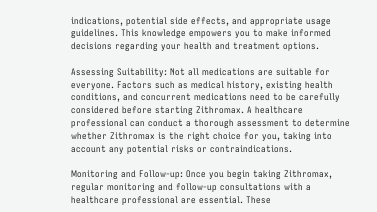indications, potential side effects, and appropriate usage guidelines. This knowledge empowers you to make informed decisions regarding your health and treatment options.

Assessing Suitability: Not all medications are suitable for everyone. Factors such as medical history, existing health conditions, and concurrent medications need to be carefully considered before starting Zithromax. A healthcare professional can conduct a thorough assessment to determine whether Zithromax is the right choice for you, taking into account any potential risks or contraindications.

Monitoring and Follow-up: Once you begin taking Zithromax, regular monitoring and follow-up consultations with a healthcare professional are essential. These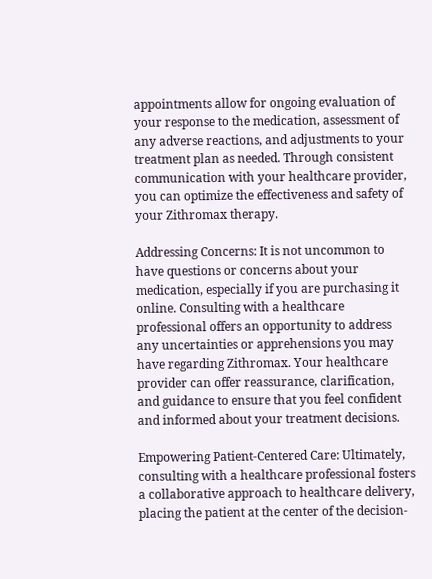appointments allow for ongoing evaluation of your response to the medication, assessment of any adverse reactions, and adjustments to your treatment plan as needed. Through consistent communication with your healthcare provider, you can optimize the effectiveness and safety of your Zithromax therapy.

Addressing Concerns: It is not uncommon to have questions or concerns about your medication, especially if you are purchasing it online. Consulting with a healthcare professional offers an opportunity to address any uncertainties or apprehensions you may have regarding Zithromax. Your healthcare provider can offer reassurance, clarification, and guidance to ensure that you feel confident and informed about your treatment decisions.

Empowering Patient-Centered Care: Ultimately, consulting with a healthcare professional fosters a collaborative approach to healthcare delivery, placing the patient at the center of the decision-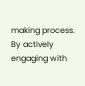making process. By actively engaging with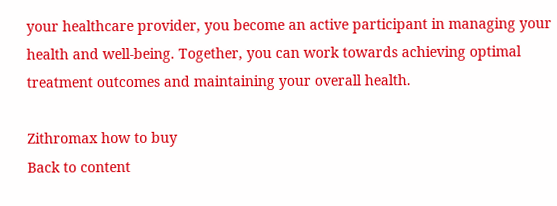your healthcare provider, you become an active participant in managing your health and well-being. Together, you can work towards achieving optimal treatment outcomes and maintaining your overall health.

Zithromax how to buy
Back to content